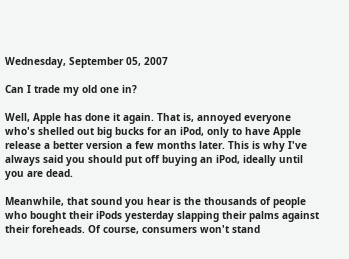Wednesday, September 05, 2007

Can I trade my old one in?

Well, Apple has done it again. That is, annoyed everyone who's shelled out big bucks for an iPod, only to have Apple release a better version a few months later. This is why I've always said you should put off buying an iPod, ideally until you are dead.

Meanwhile, that sound you hear is the thousands of people who bought their iPods yesterday slapping their palms against their foreheads. Of course, consumers won't stand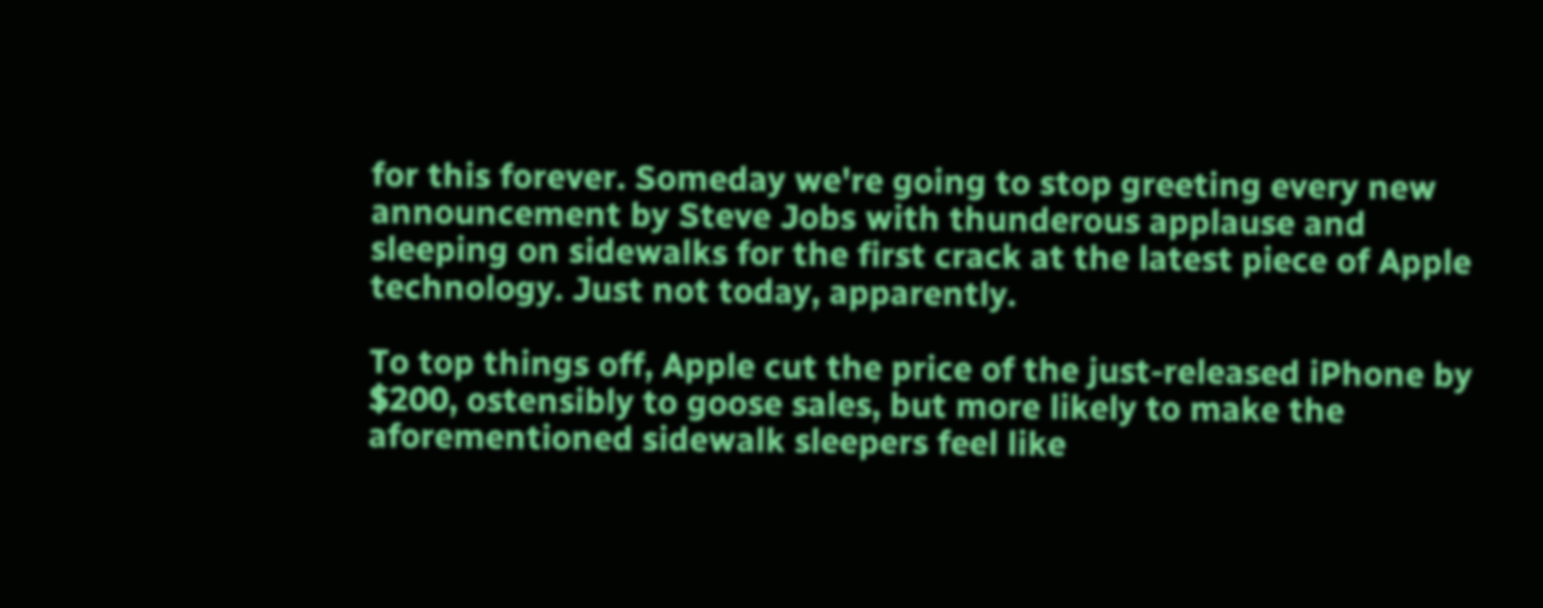for this forever. Someday we're going to stop greeting every new announcement by Steve Jobs with thunderous applause and sleeping on sidewalks for the first crack at the latest piece of Apple technology. Just not today, apparently.

To top things off, Apple cut the price of the just-released iPhone by $200, ostensibly to goose sales, but more likely to make the aforementioned sidewalk sleepers feel like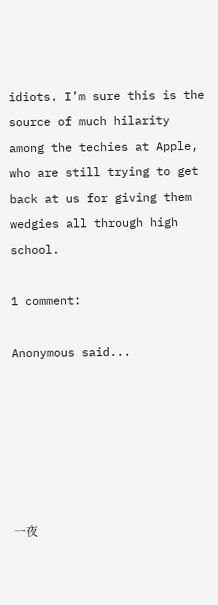idiots. I’m sure this is the source of much hilarity among the techies at Apple, who are still trying to get back at us for giving them wedgies all through high school.

1 comment:

Anonymous said...






一夜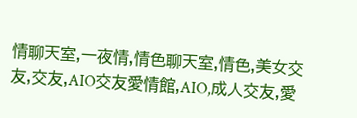情聊天室,一夜情,情色聊天室,情色,美女交友,交友,AIO交友愛情館,AIO,成人交友,愛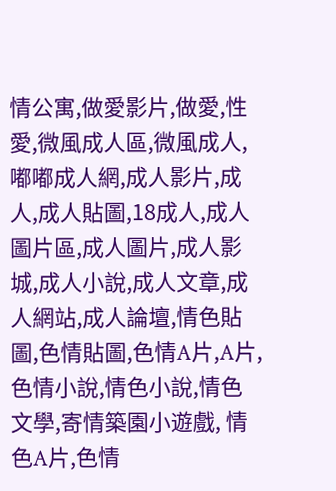情公寓,做愛影片,做愛,性愛,微風成人區,微風成人,嘟嘟成人網,成人影片,成人,成人貼圖,18成人,成人圖片區,成人圖片,成人影城,成人小說,成人文章,成人網站,成人論壇,情色貼圖,色情貼圖,色情A片,A片,色情小說,情色小說,情色文學,寄情築園小遊戲, 情色A片,色情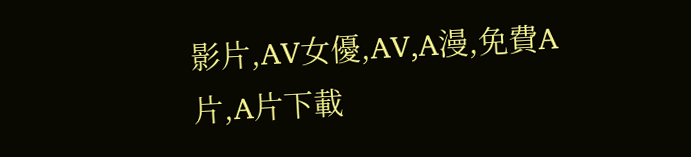影片,AV女優,AV,A漫,免費A片,A片下載